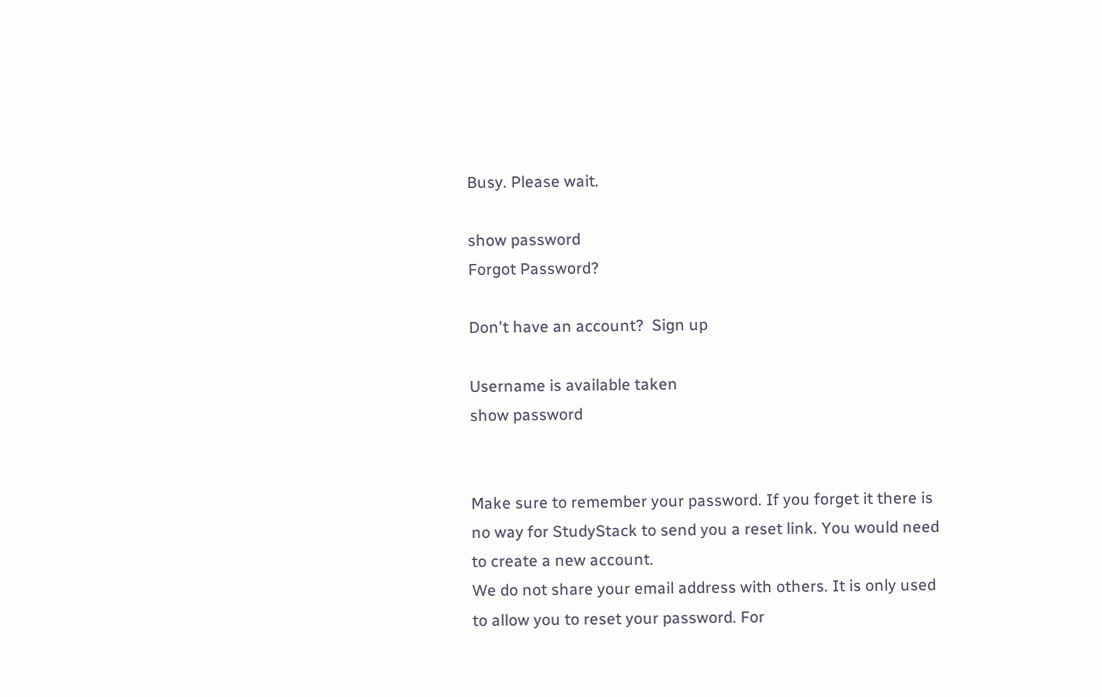Busy. Please wait.

show password
Forgot Password?

Don't have an account?  Sign up

Username is available taken
show password


Make sure to remember your password. If you forget it there is no way for StudyStack to send you a reset link. You would need to create a new account.
We do not share your email address with others. It is only used to allow you to reset your password. For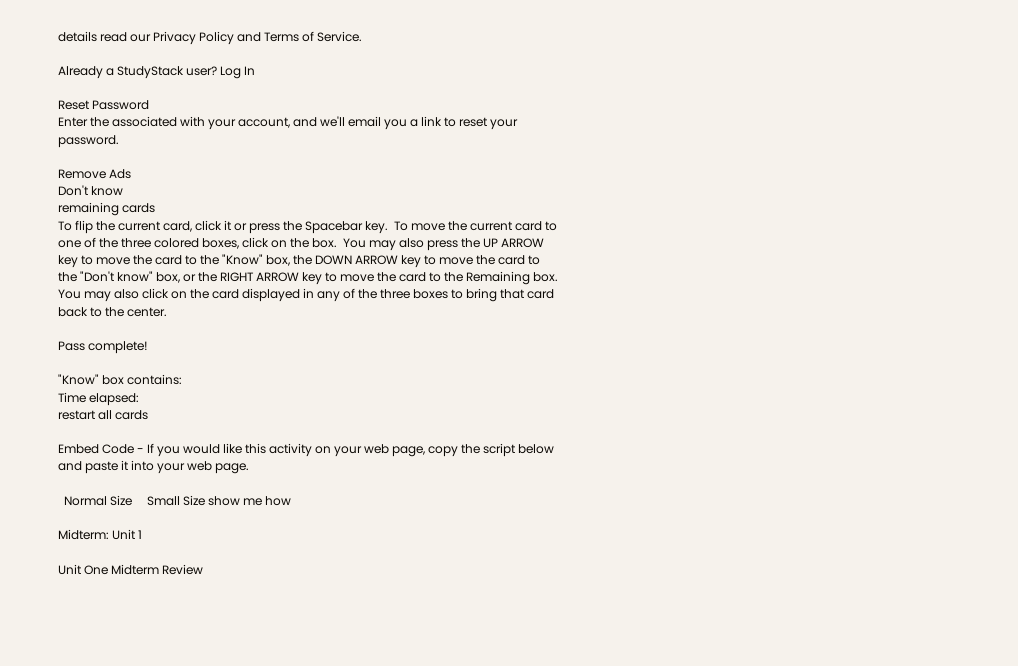details read our Privacy Policy and Terms of Service.

Already a StudyStack user? Log In

Reset Password
Enter the associated with your account, and we'll email you a link to reset your password.

Remove Ads
Don't know
remaining cards
To flip the current card, click it or press the Spacebar key.  To move the current card to one of the three colored boxes, click on the box.  You may also press the UP ARROW key to move the card to the "Know" box, the DOWN ARROW key to move the card to the "Don't know" box, or the RIGHT ARROW key to move the card to the Remaining box.  You may also click on the card displayed in any of the three boxes to bring that card back to the center.

Pass complete!

"Know" box contains:
Time elapsed:
restart all cards

Embed Code - If you would like this activity on your web page, copy the script below and paste it into your web page.

  Normal Size     Small Size show me how

Midterm: Unit 1

Unit One Midterm Review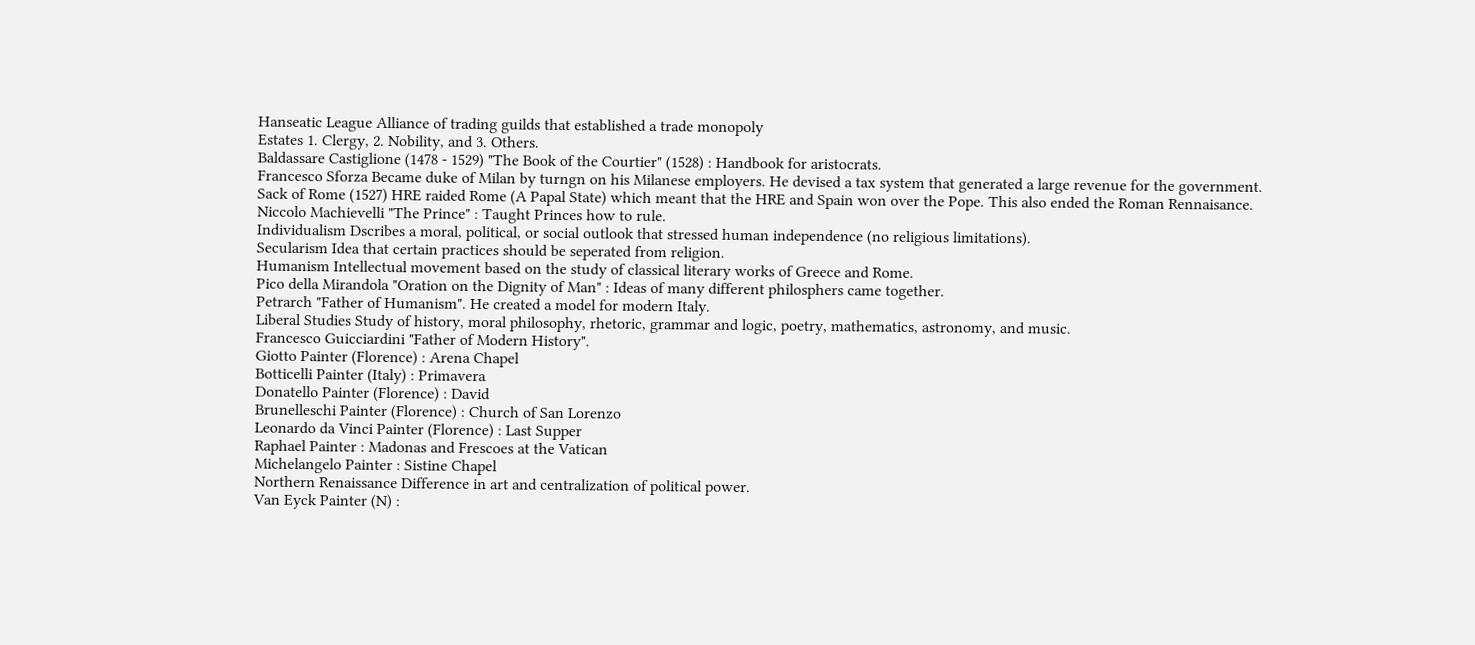Hanseatic League Alliance of trading guilds that established a trade monopoly
Estates 1. Clergy, 2. Nobility, and 3. Others.
Baldassare Castiglione (1478 - 1529) "The Book of the Courtier" (1528) : Handbook for aristocrats.
Francesco Sforza Became duke of Milan by turngn on his Milanese employers. He devised a tax system that generated a large revenue for the government.
Sack of Rome (1527) HRE raided Rome (A Papal State) which meant that the HRE and Spain won over the Pope. This also ended the Roman Rennaisance.
Niccolo Machievelli "The Prince" : Taught Princes how to rule.
Individualism Dscribes a moral, political, or social outlook that stressed human independence (no religious limitations).
Secularism Idea that certain practices should be seperated from religion.
Humanism Intellectual movement based on the study of classical literary works of Greece and Rome.
Pico della Mirandola "Oration on the Dignity of Man" : Ideas of many different philosphers came together.
Petrarch "Father of Humanism". He created a model for modern Italy.
Liberal Studies Study of history, moral philosophy, rhetoric, grammar and logic, poetry, mathematics, astronomy, and music.
Francesco Guicciardini "Father of Modern History".
Giotto Painter (Florence) : Arena Chapel
Botticelli Painter (Italy) : Primavera
Donatello Painter (Florence) : David
Brunelleschi Painter (Florence) : Church of San Lorenzo
Leonardo da Vinci Painter (Florence) : Last Supper
Raphael Painter : Madonas and Frescoes at the Vatican
Michelangelo Painter : Sistine Chapel
Northern Renaissance Difference in art and centralization of political power.
Van Eyck Painter (N) :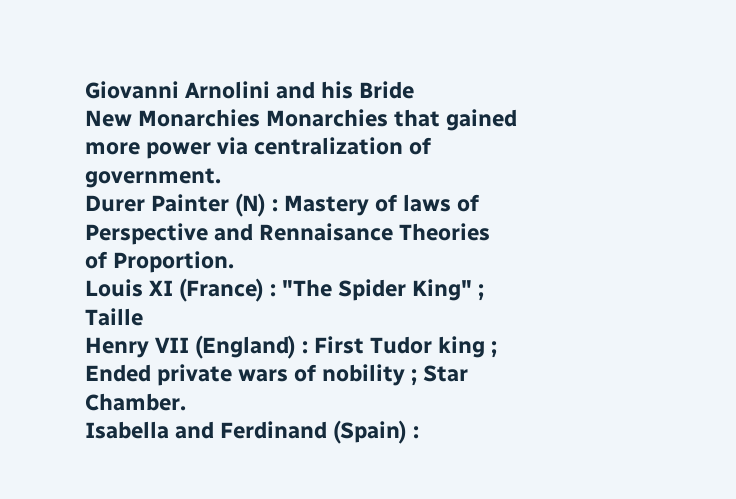Giovanni Arnolini and his Bride
New Monarchies Monarchies that gained more power via centralization of government.
Durer Painter (N) : Mastery of laws of Perspective and Rennaisance Theories of Proportion.
Louis XI (France) : "The Spider King" ; Taille
Henry VII (England) : First Tudor king ; Ended private wars of nobility ; Star Chamber.
Isabella and Ferdinand (Spain) :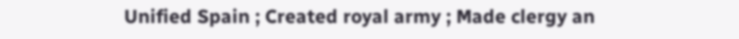Unified Spain ; Created royal army ; Made clergy an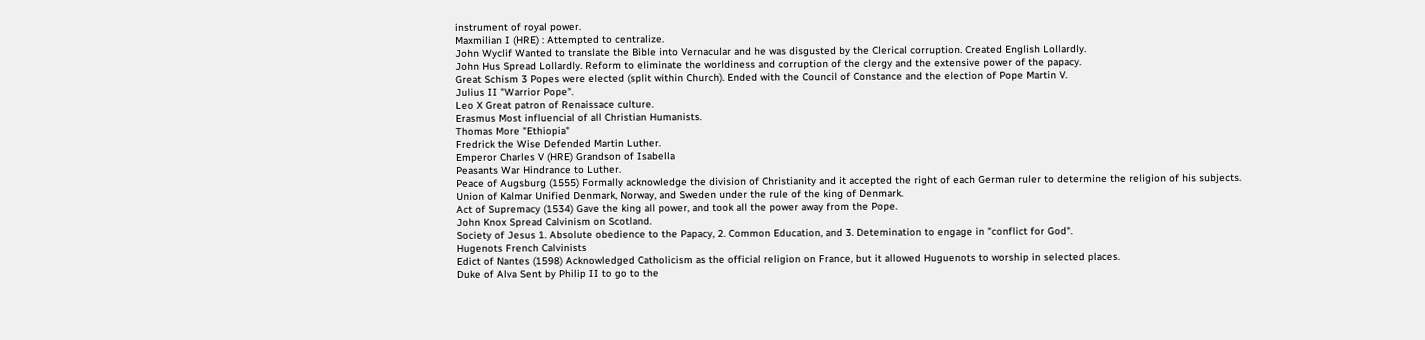instrument of royal power.
Maxmilian I (HRE) : Attempted to centralize.
John Wyclif Wanted to translate the Bible into Vernacular and he was disgusted by the Clerical corruption. Created English Lollardly.
John Hus Spread Lollardly. Reform to eliminate the worldiness and corruption of the clergy and the extensive power of the papacy.
Great Schism 3 Popes were elected (split within Church). Ended with the Council of Constance and the election of Pope Martin V.
Julius II "Warrior Pope".
Leo X Great patron of Renaissace culture.
Erasmus Most influencial of all Christian Humanists.
Thomas More "Ethiopia"
Fredrick the Wise Defended Martin Luther.
Emperor Charles V (HRE) Grandson of Isabella
Peasants War Hindrance to Luther.
Peace of Augsburg (1555) Formally acknowledge the division of Christianity and it accepted the right of each German ruler to determine the religion of his subjects.
Union of Kalmar Unified Denmark, Norway, and Sweden under the rule of the king of Denmark.
Act of Supremacy (1534) Gave the king all power, and took all the power away from the Pope.
John Knox Spread Calvinism on Scotland.
Society of Jesus 1. Absolute obedience to the Papacy, 2. Common Education, and 3. Detemination to engage in "conflict for God".
Hugenots French Calvinists
Edict of Nantes (1598) Acknowledged Catholicism as the official religion on France, but it allowed Huguenots to worship in selected places.
Duke of Alva Sent by Philip II to go to the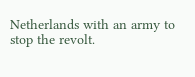Netherlands with an army to stop the revolt.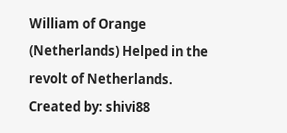William of Orange (Netherlands) Helped in the revolt of Netherlands.
Created by: shivi88